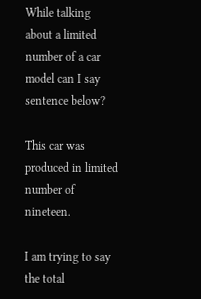While talking about a limited number of a car model can I say sentence below?

This car was produced in limited number of nineteen.

I am trying to say the total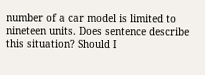number of a car model is limited to nineteen units. Does sentence describe this situation? Should I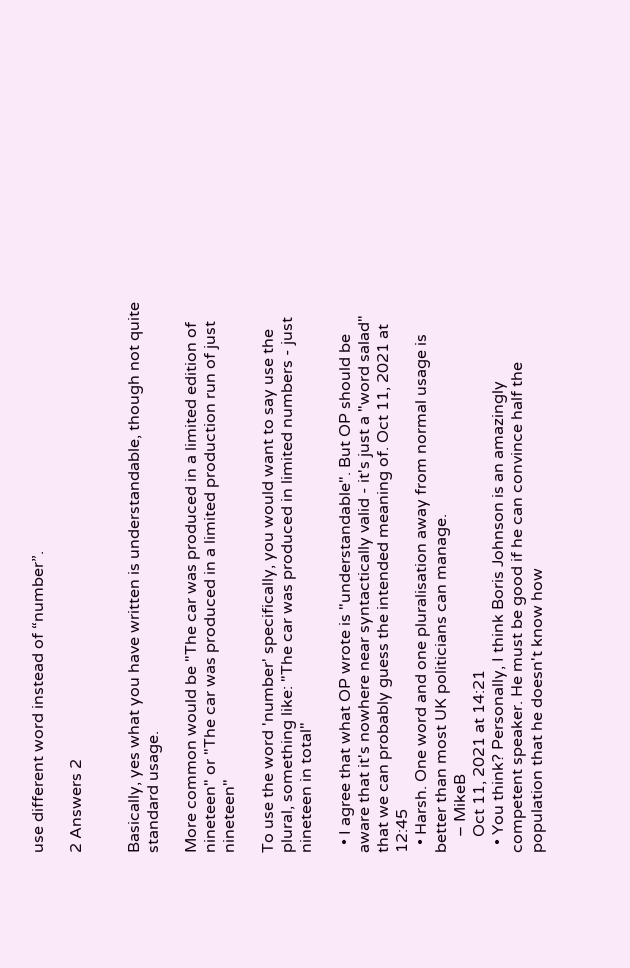use different word instead of “number”.

2 Answers 2


Basically, yes what you have written is understandable, though not quite standard usage.

More common would be "The car was produced in a limited edition of nineteen" or "The car was produced in a limited production run of just nineteen"

To use the word 'number' specifically, you would want to say use the plural, something like: "The car was produced in limited numbers - just nineteen in total"

  • I agree that what OP wrote is "understandable". But OP should be aware that it's nowhere near syntactically valid - it's just a "word salad" that we can probably guess the intended meaning of. Oct 11, 2021 at 12:45
  • Harsh. One word and one pluralisation away from normal usage is better than most UK politicians can manage.
    – MikeB
    Oct 11, 2021 at 14:21
  • You think? Personally, I think Boris Johnson is an amazingly competent speaker. He must be good if he can convince half the population that he doesn't know how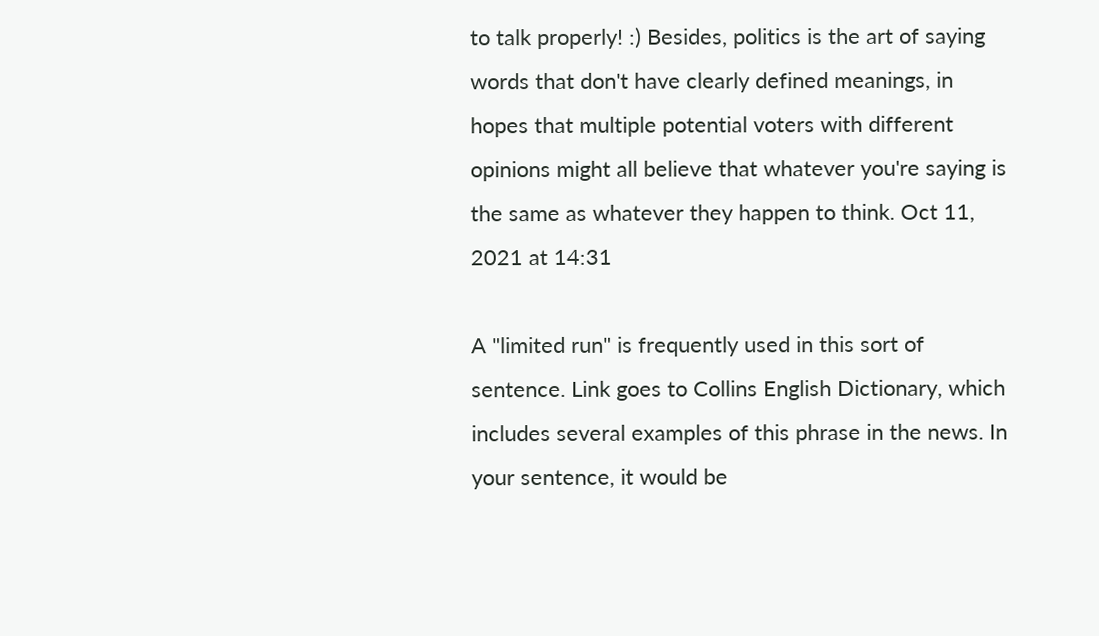to talk properly! :) Besides, politics is the art of saying words that don't have clearly defined meanings, in hopes that multiple potential voters with different opinions might all believe that whatever you're saying is the same as whatever they happen to think. Oct 11, 2021 at 14:31

A "limited run" is frequently used in this sort of sentence. Link goes to Collins English Dictionary, which includes several examples of this phrase in the news. In your sentence, it would be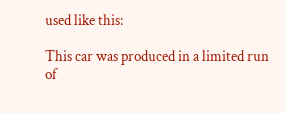used like this:

This car was produced in a limited run of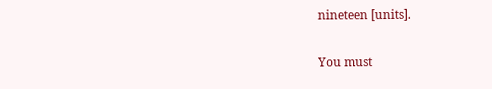nineteen [units].

You must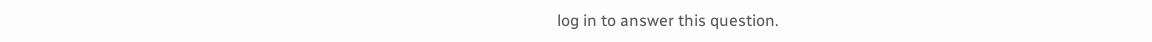log in to answer this question.